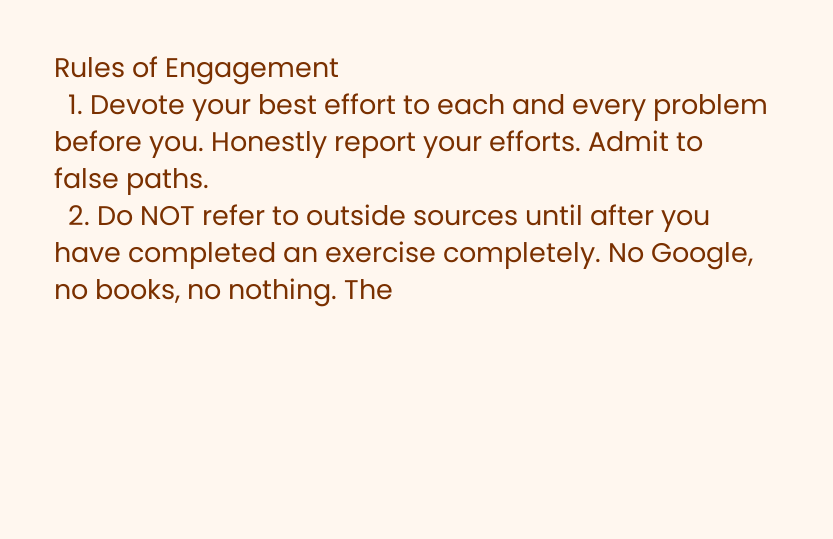Rules of Engagement
  1. Devote your best effort to each and every problem before you. Honestly report your efforts. Admit to false paths.
  2. Do NOT refer to outside sources until after you have completed an exercise completely. No Google, no books, no nothing. The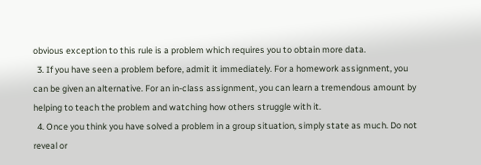obvious exception to this rule is a problem which requires you to obtain more data.
  3. If you have seen a problem before, admit it immediately. For a homework assignment, you can be given an alternative. For an in-class assignment, you can learn a tremendous amount by helping to teach the problem and watching how others struggle with it.
  4. Once you think you have solved a problem in a group situation, simply state as much. Do not reveal or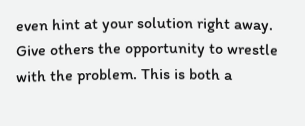even hint at your solution right away. Give others the opportunity to wrestle with the problem. This is both a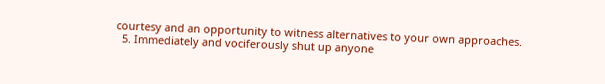courtesy and an opportunity to witness alternatives to your own approaches.
  5. Immediately and vociferously shut up anyone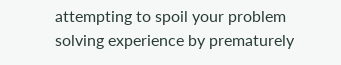attempting to spoil your problem solving experience by prematurely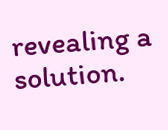revealing a solution.